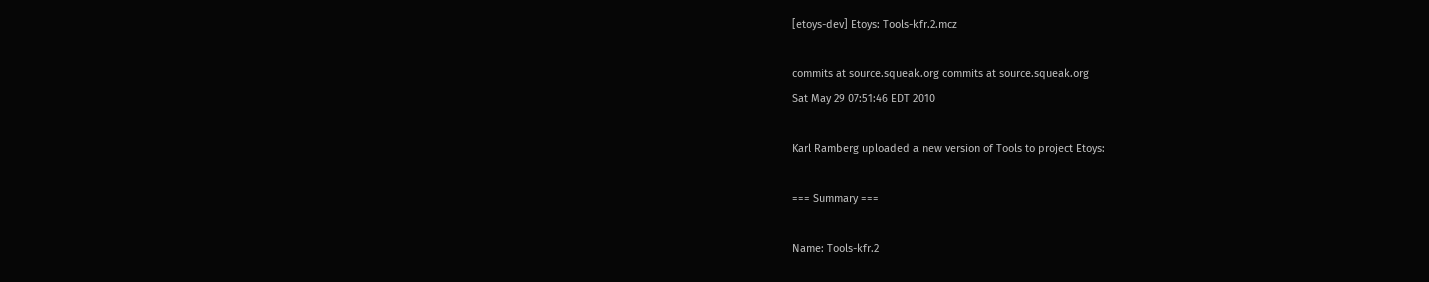[etoys-dev] Etoys: Tools-kfr.2.mcz

commits at source.squeak.org commits at source.squeak.org
Sat May 29 07:51:46 EDT 2010

Karl Ramberg uploaded a new version of Tools to project Etoys:

=== Summary ===

Name: Tools-kfr.2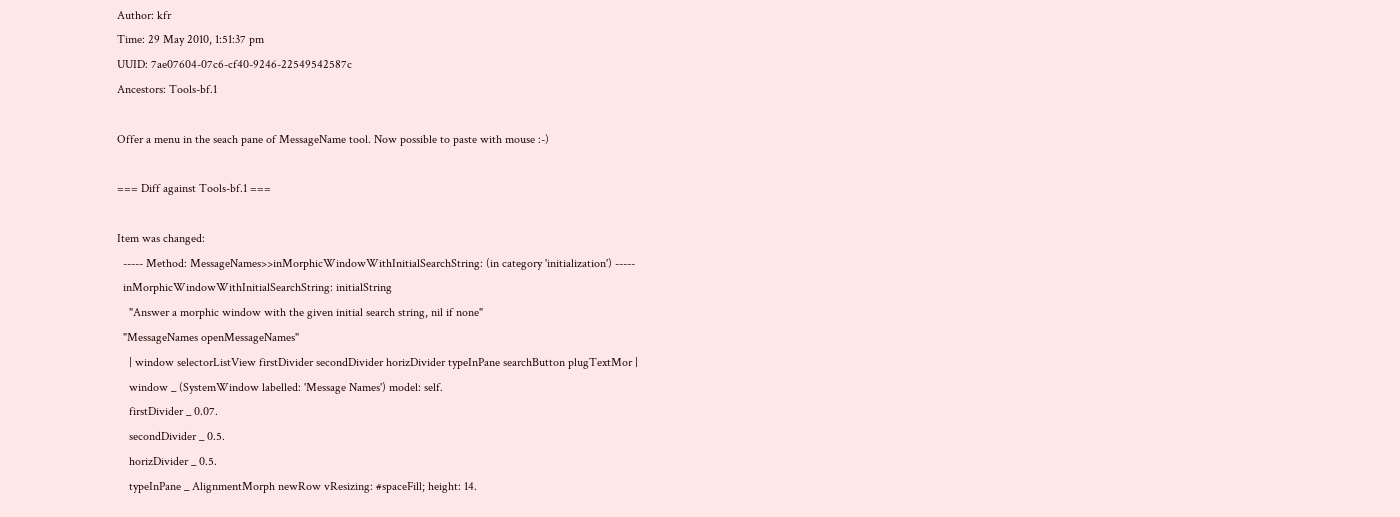Author: kfr
Time: 29 May 2010, 1:51:37 pm
UUID: 7ae07604-07c6-cf40-9246-22549542587c
Ancestors: Tools-bf.1

Offer a menu in the seach pane of MessageName tool. Now possible to paste with mouse :-)

=== Diff against Tools-bf.1 ===

Item was changed:
  ----- Method: MessageNames>>inMorphicWindowWithInitialSearchString: (in category 'initialization') -----
  inMorphicWindowWithInitialSearchString: initialString
    "Answer a morphic window with the given initial search string, nil if none"
  "MessageNames openMessageNames"
    | window selectorListView firstDivider secondDivider horizDivider typeInPane searchButton plugTextMor |
    window _ (SystemWindow labelled: 'Message Names') model: self.
    firstDivider _ 0.07.
    secondDivider _ 0.5.
    horizDivider _ 0.5.
    typeInPane _ AlignmentMorph newRow vResizing: #spaceFill; height: 14.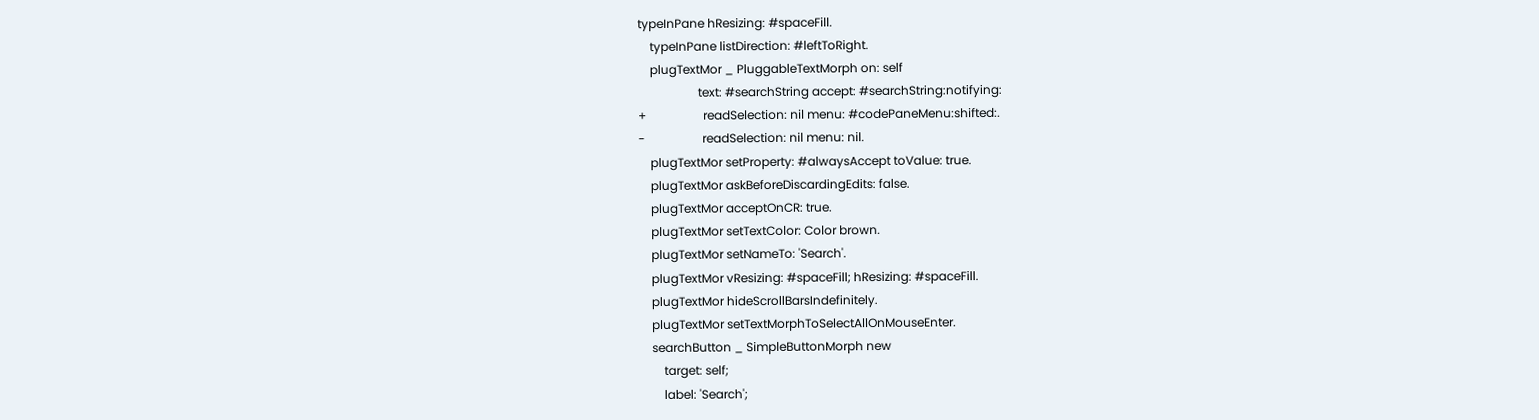typeInPane hResizing: #spaceFill.
    typeInPane listDirection: #leftToRight.
    plugTextMor _ PluggableTextMorph on: self
                    text: #searchString accept: #searchString:notifying:
+                   readSelection: nil menu: #codePaneMenu:shifted:.
-                   readSelection: nil menu: nil.
    plugTextMor setProperty: #alwaysAccept toValue: true.
    plugTextMor askBeforeDiscardingEdits: false.
    plugTextMor acceptOnCR: true.
    plugTextMor setTextColor: Color brown.
    plugTextMor setNameTo: 'Search'.
    plugTextMor vResizing: #spaceFill; hResizing: #spaceFill.
    plugTextMor hideScrollBarsIndefinitely.
    plugTextMor setTextMorphToSelectAllOnMouseEnter.
    searchButton _ SimpleButtonMorph new
        target: self;
        label: 'Search';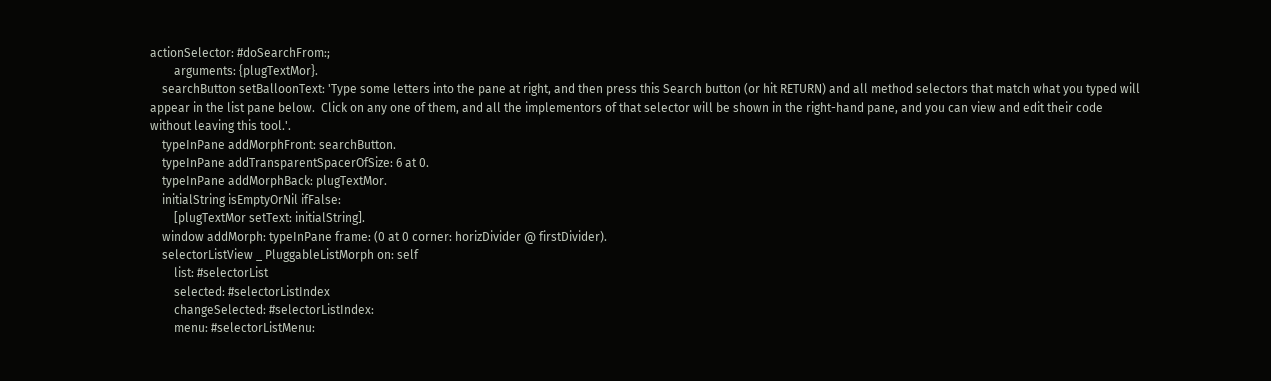actionSelector: #doSearchFrom:;
        arguments: {plugTextMor}.
    searchButton setBalloonText: 'Type some letters into the pane at right, and then press this Search button (or hit RETURN) and all method selectors that match what you typed will appear in the list pane below.  Click on any one of them, and all the implementors of that selector will be shown in the right-hand pane, and you can view and edit their code without leaving this tool.'.
    typeInPane addMorphFront: searchButton.
    typeInPane addTransparentSpacerOfSize: 6 at 0.
    typeInPane addMorphBack: plugTextMor.
    initialString isEmptyOrNil ifFalse:
        [plugTextMor setText: initialString].
    window addMorph: typeInPane frame: (0 at 0 corner: horizDivider @ firstDivider).
    selectorListView _ PluggableListMorph on: self
        list: #selectorList
        selected: #selectorListIndex
        changeSelected: #selectorListIndex:
        menu: #selectorListMenu: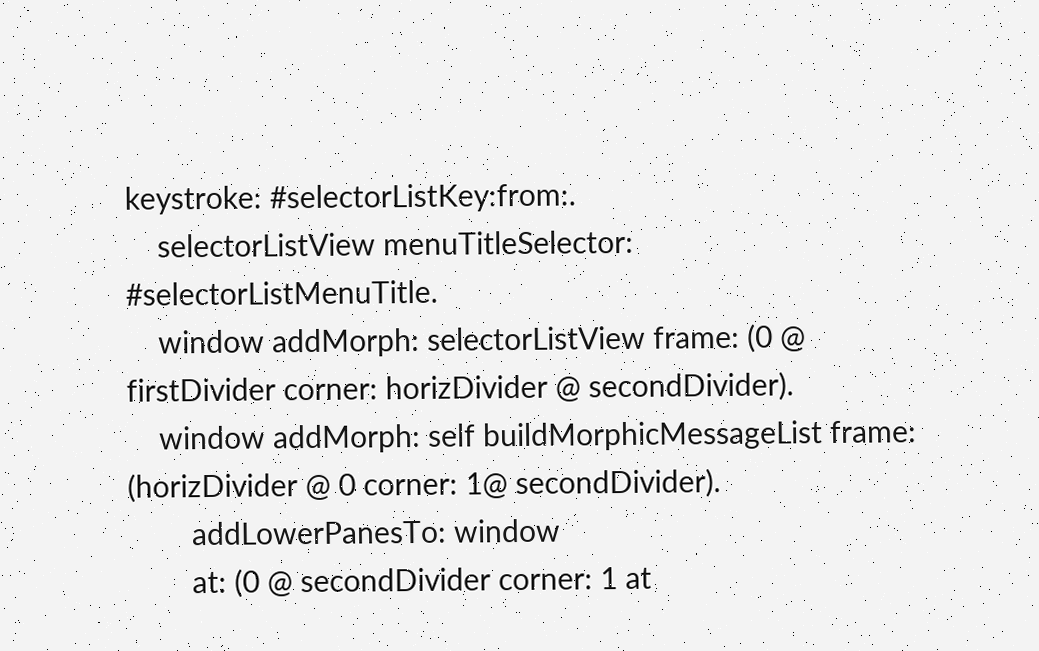keystroke: #selectorListKey:from:.
    selectorListView menuTitleSelector: #selectorListMenuTitle.
    window addMorph: selectorListView frame: (0 @ firstDivider corner: horizDivider @ secondDivider).
    window addMorph: self buildMorphicMessageList frame: (horizDivider @ 0 corner: 1@ secondDivider).
        addLowerPanesTo: window
        at: (0 @ secondDivider corner: 1 at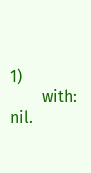1)
        with: nil.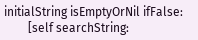initialString isEmptyOrNil ifFalse:
        [self searchString: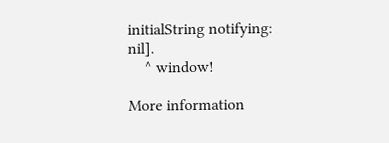initialString notifying: nil].
    ^ window!

More information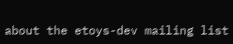about the etoys-dev mailing list